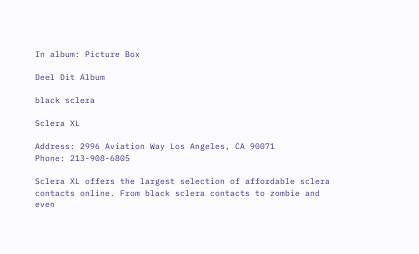In album: Picture Box

Deel Dit Album

black sclera

Sclera XL

Address: 2996 Aviation Way Los Angeles, CA 90071
Phone: 213-908-6805

Sclera XL offers the largest selection of affordable sclera contacts online. From black sclera contacts to zombie and even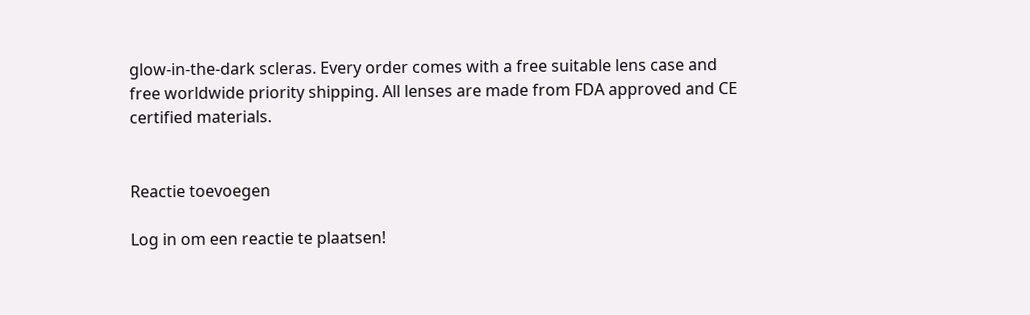glow-in-the-dark scleras. Every order comes with a free suitable lens case and free worldwide priority shipping. All lenses are made from FDA approved and CE certified materials.


Reactie toevoegen

Log in om een reactie te plaatsen!